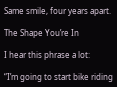Same smile, four years apart.

The Shape You’re In

I hear this phrase a lot:

“I’m going to start bike riding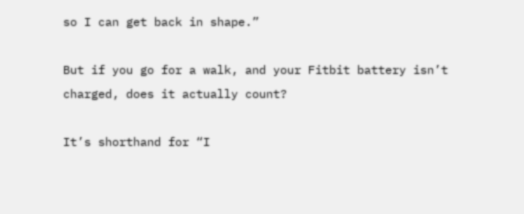so I can get back in shape.”

But if you go for a walk, and your Fitbit battery isn’t charged, does it actually count?

It’s shorthand for “I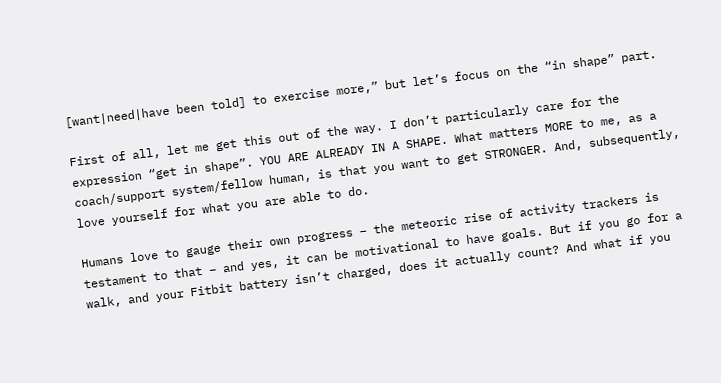[want|need|have been told] to exercise more,” but let’s focus on the “in shape” part.

First of all, let me get this out of the way. I don’t particularly care for the expression “get in shape”. YOU ARE ALREADY IN A SHAPE. What matters MORE to me, as a coach/support system/fellow human, is that you want to get STRONGER. And, subsequently, love yourself for what you are able to do.

Humans love to gauge their own progress – the meteoric rise of activity trackers is testament to that – and yes, it can be motivational to have goals. But if you go for a walk, and your Fitbit battery isn’t charged, does it actually count? And what if you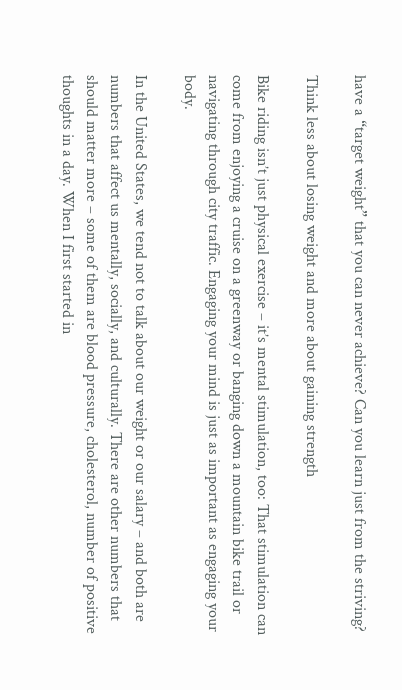have a “target weight” that you can never achieve? Can you learn just from the striving?

Think less about losing weight and more about gaining strength

Bike riding isn’t just physical exercise – it’s mental stimulation, too: That stimulation can come from enjoying a cruise on a greenway or banging down a mountain bike trail or navigating through city traffic. Engaging your mind is just as important as engaging your body.

In the United States, we tend not to talk about our weight or our salary – and both are numbers that affect us mentally, socially, and culturally. There are other numbers that should matter more – some of them are blood pressure, cholesterol, number of positive thoughts in a day. When I first started in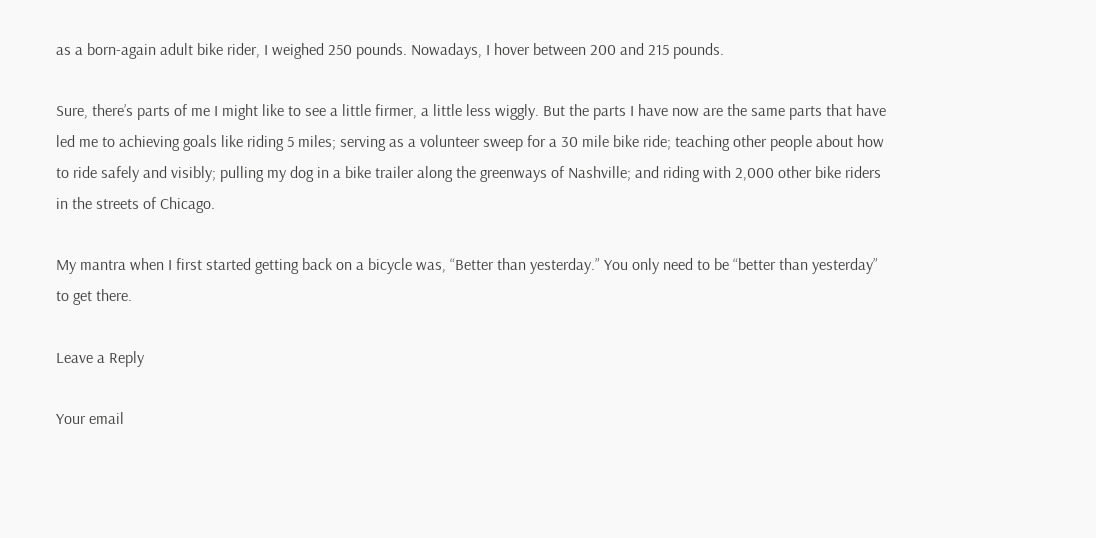as a born-again adult bike rider, I weighed 250 pounds. Nowadays, I hover between 200 and 215 pounds.

Sure, there’s parts of me I might like to see a little firmer, a little less wiggly. But the parts I have now are the same parts that have led me to achieving goals like riding 5 miles; serving as a volunteer sweep for a 30 mile bike ride; teaching other people about how to ride safely and visibly; pulling my dog in a bike trailer along the greenways of Nashville; and riding with 2,000 other bike riders in the streets of Chicago.

My mantra when I first started getting back on a bicycle was, “Better than yesterday.” You only need to be “better than yesterday” to get there.

Leave a Reply

Your email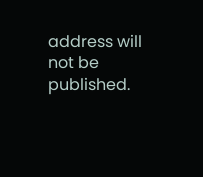address will not be published.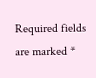Required fields are marked *